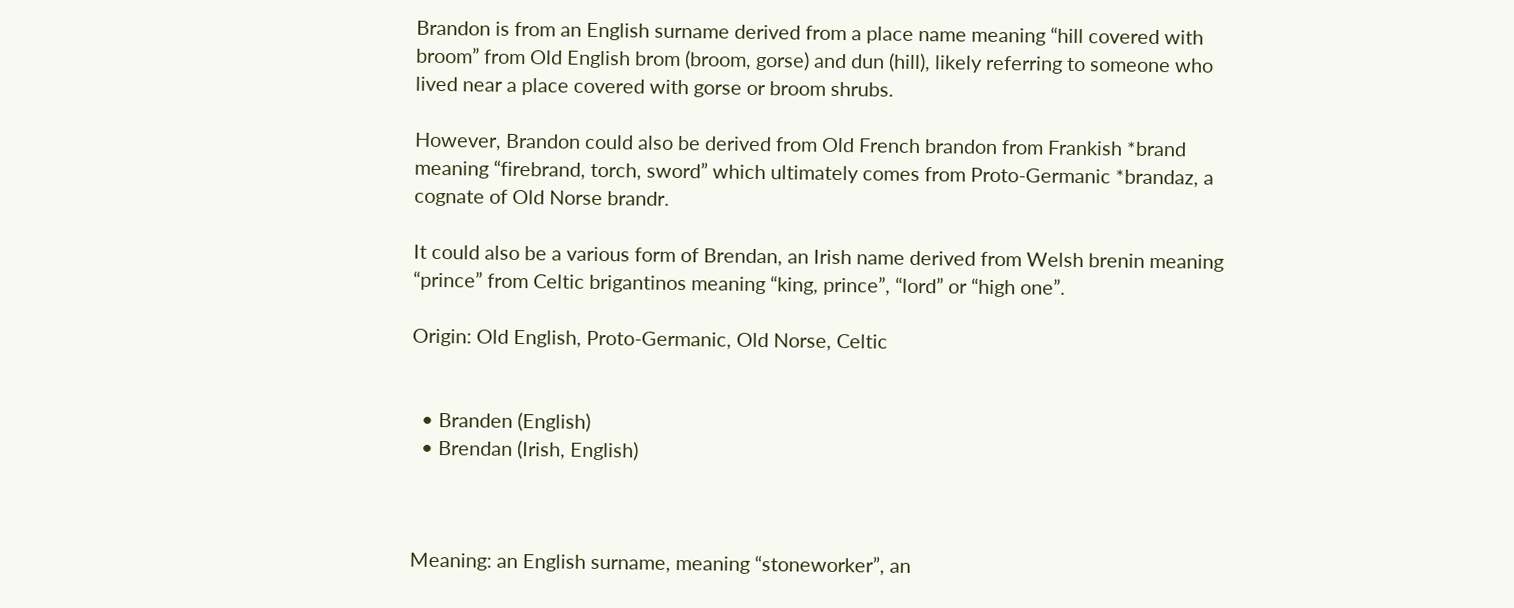Brandon is from an English surname derived from a place name meaning “hill covered with broom” from Old English brom (broom, gorse) and dun (hill), likely referring to someone who lived near a place covered with gorse or broom shrubs.

However, Brandon could also be derived from Old French brandon from Frankish *brand meaning “firebrand, torch, sword” which ultimately comes from Proto-Germanic *brandaz, a cognate of Old Norse brandr.

It could also be a various form of Brendan, an Irish name derived from Welsh brenin meaning “prince” from Celtic brigantinos meaning “king, prince”, “lord” or “high one”.

Origin: Old English, Proto-Germanic, Old Norse, Celtic


  • Branden (English)
  • Brendan (Irish, English)



Meaning: an English surname, meaning “stoneworker”, an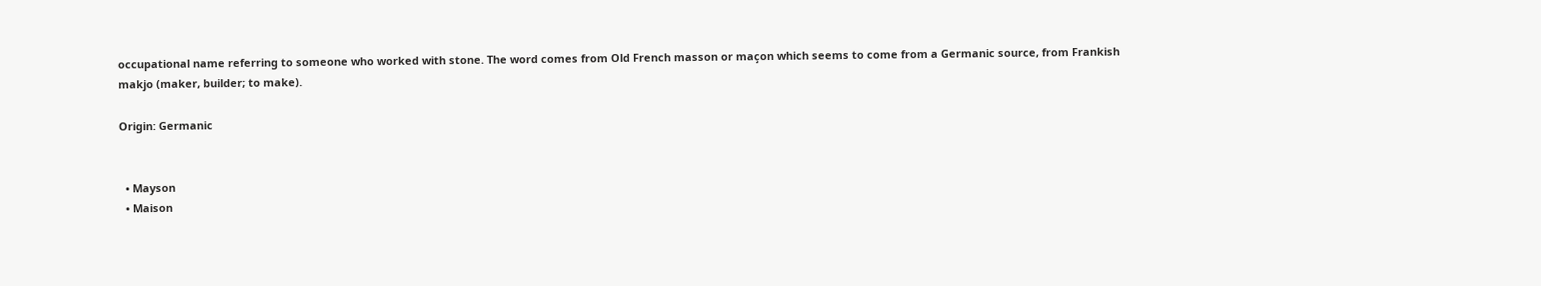occupational name referring to someone who worked with stone. The word comes from Old French masson or maçon which seems to come from a Germanic source, from Frankish makjo (maker, builder; to make).

Origin: Germanic


  • Mayson
  • Maison